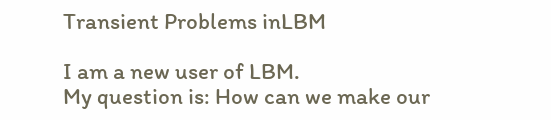Transient Problems inLBM

I am a new user of LBM.
My question is: How can we make our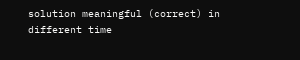solution meaningful (correct) in different time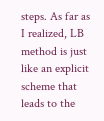steps. As far as I realized, LB method is just like an explicit scheme that leads to the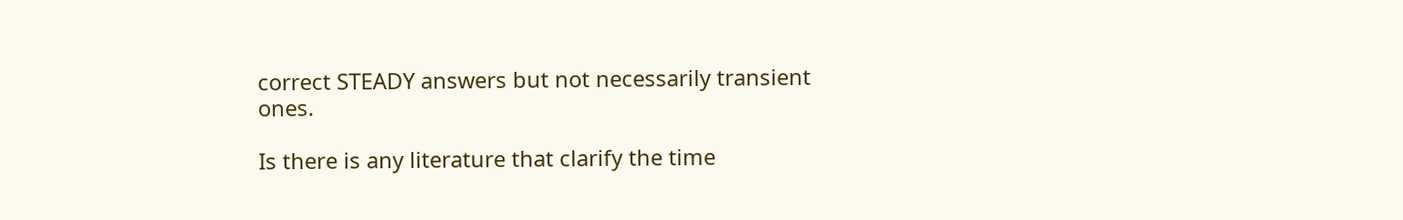correct STEADY answers but not necessarily transient ones.

Is there is any literature that clarify the time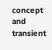concept and transient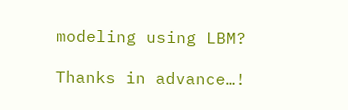modeling using LBM?

Thanks in advance…!